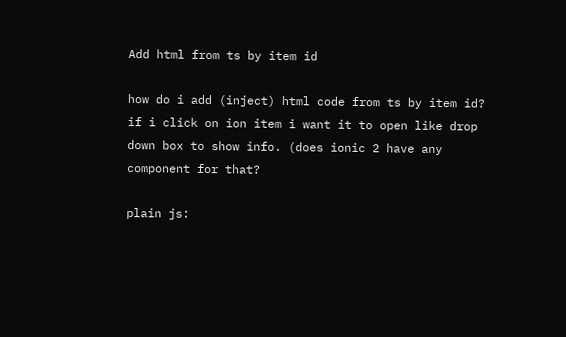Add html from ts by item id

how do i add (inject) html code from ts by item id?
if i click on ion item i want it to open like drop down box to show info. (does ionic 2 have any component for that?

plain js: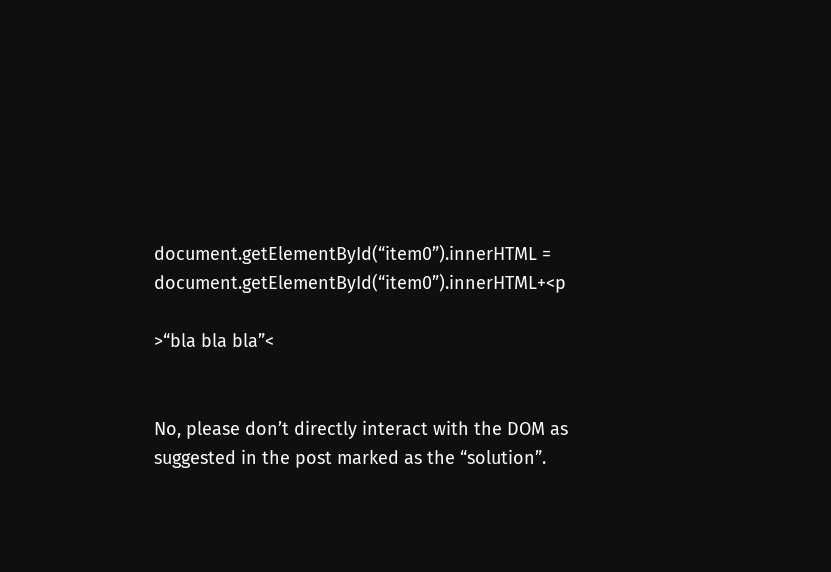document.getElementById(“item0”).innerHTML = document.getElementById(“item0”).innerHTML+<p

>“bla bla bla”<


No, please don’t directly interact with the DOM as suggested in the post marked as the “solution”.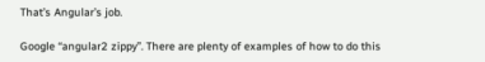That’s Angular’s job.

Google “angular2 zippy”. There are plenty of examples of how to do this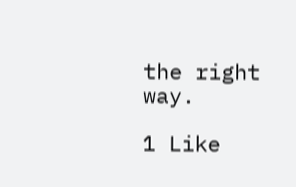the right way.

1 Like